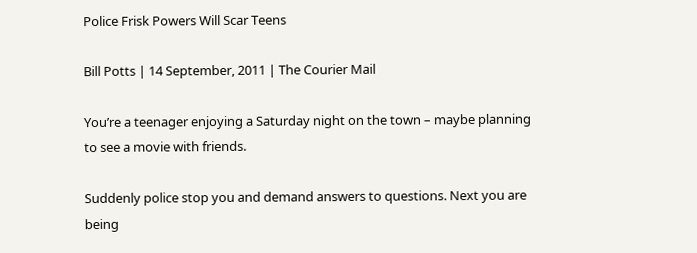Police Frisk Powers Will Scar Teens

Bill Potts | 14 September, 2011 | The Courier Mail

You’re a teenager enjoying a Saturday night on the town – maybe planning to see a movie with friends.

Suddenly police stop you and demand answers to questions. Next you are being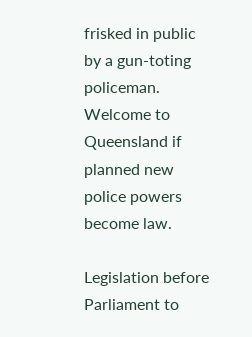frisked in public by a gun-toting policeman. Welcome to Queensland if planned new police powers become law.

Legislation before Parliament to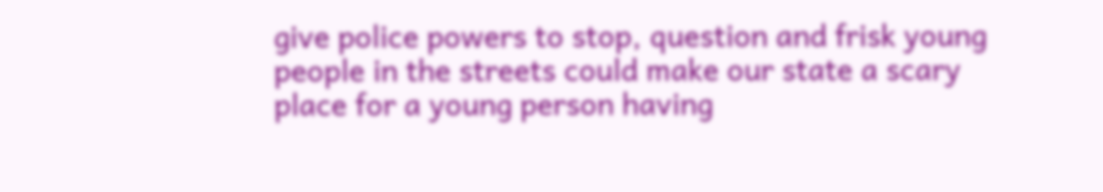give police powers to stop, question and frisk young people in the streets could make our state a scary place for a young person having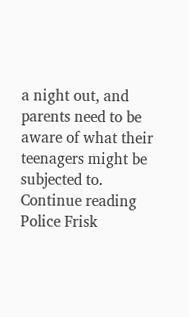a night out, and parents need to be aware of what their teenagers might be subjected to. Continue reading Police Frisk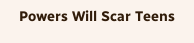Powers Will Scar Teens